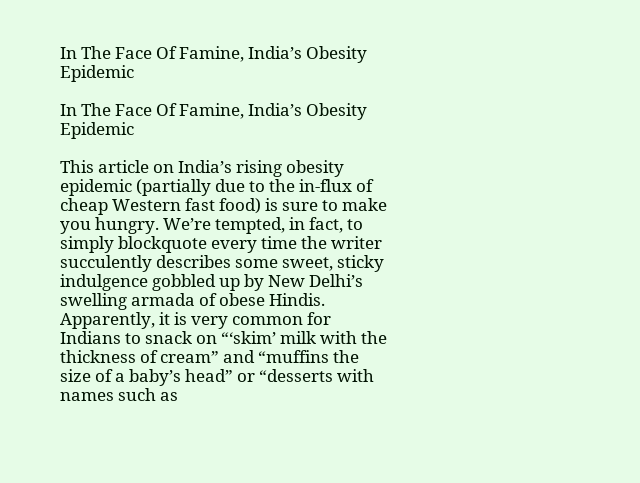In The Face Of Famine, India’s Obesity Epidemic

In The Face Of Famine, India’s Obesity Epidemic

This article on India’s rising obesity epidemic (partially due to the in-flux of cheap Western fast food) is sure to make you hungry. We’re tempted, in fact, to simply blockquote every time the writer succulently describes some sweet, sticky indulgence gobbled up by New Delhi’s swelling armada of obese Hindis. Apparently, it is very common for Indians to snack on “‘skim’ milk with the thickness of cream” and “muffins the size of a baby’s head” or “desserts with names such as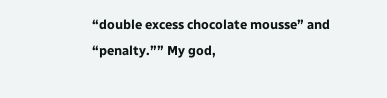“double excess chocolate mousse” and “penalty.”” My god,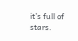it’s full of stars.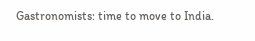Gastronomists: time to move to India.